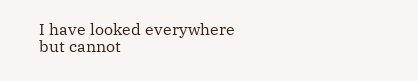I have looked everywhere but cannot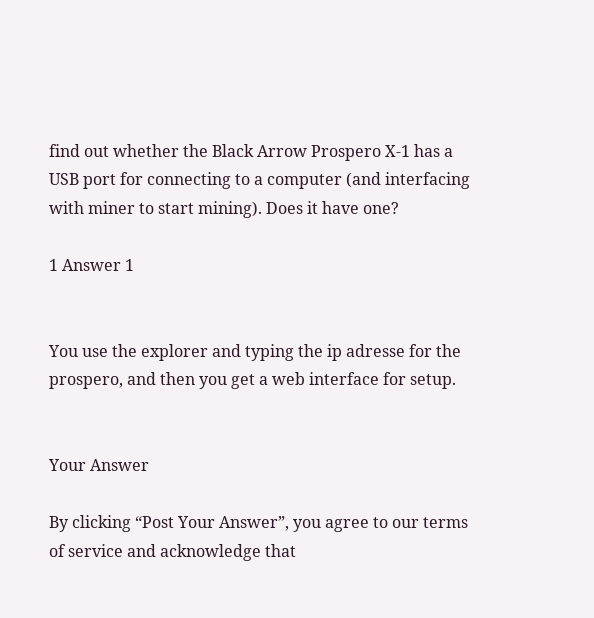find out whether the Black Arrow Prospero X-1 has a USB port for connecting to a computer (and interfacing with miner to start mining). Does it have one?

1 Answer 1


You use the explorer and typing the ip adresse for the prospero, and then you get a web interface for setup.


Your Answer

By clicking “Post Your Answer”, you agree to our terms of service and acknowledge that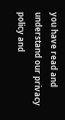you have read and understand our privacy policy and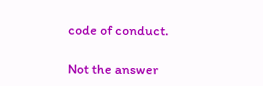code of conduct.

Not the answer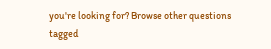you're looking for? Browse other questions tagged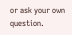or ask your own question.